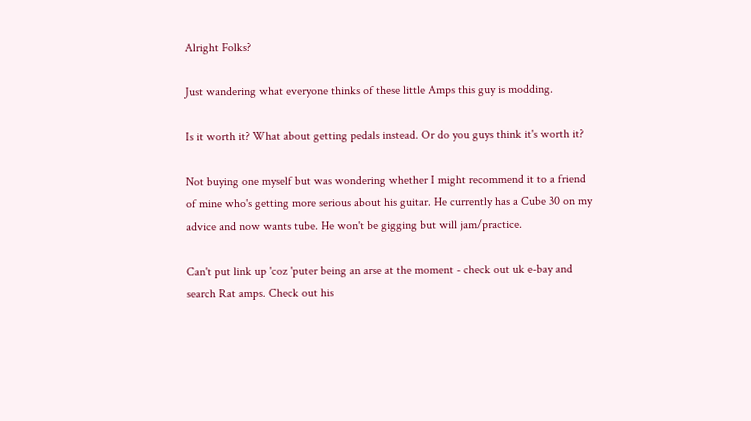Alright Folks?

Just wandering what everyone thinks of these little Amps this guy is modding.

Is it worth it? What about getting pedals instead. Or do you guys think it's worth it?

Not buying one myself but was wondering whether I might recommend it to a friend of mine who's getting more serious about his guitar. He currently has a Cube 30 on my advice and now wants tube. He won't be gigging but will jam/practice.

Can't put link up 'coz 'puter being an arse at the moment - check out uk e-bay and search Rat amps. Check out his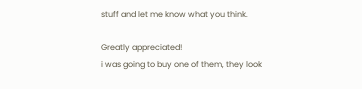stuff and let me know what you think.

Greatly appreciated!
i was going to buy one of them, they look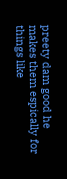preety dam good he makes them espically for things like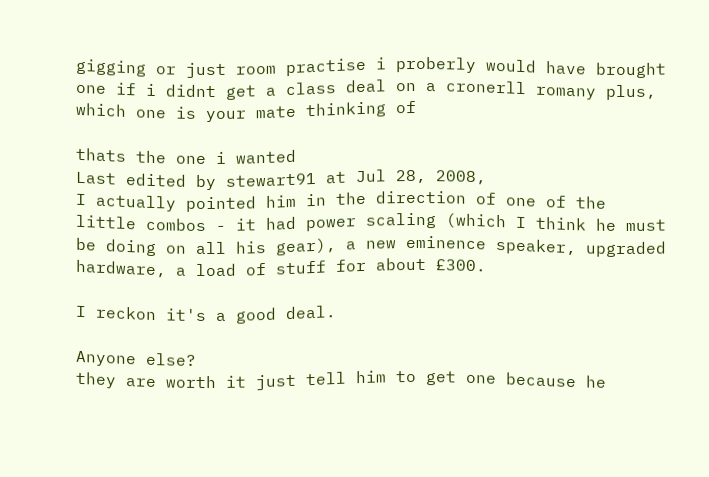gigging or just room practise i proberly would have brought one if i didnt get a class deal on a cronerll romany plus, which one is your mate thinking of

thats the one i wanted
Last edited by stewart91 at Jul 28, 2008,
I actually pointed him in the direction of one of the little combos - it had power scaling (which I think he must be doing on all his gear), a new eminence speaker, upgraded hardware, a load of stuff for about £300.

I reckon it's a good deal.

Anyone else?
they are worth it just tell him to get one because he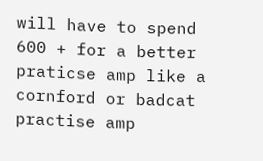will have to spend 600 + for a better praticse amp like a cornford or badcat practise amp